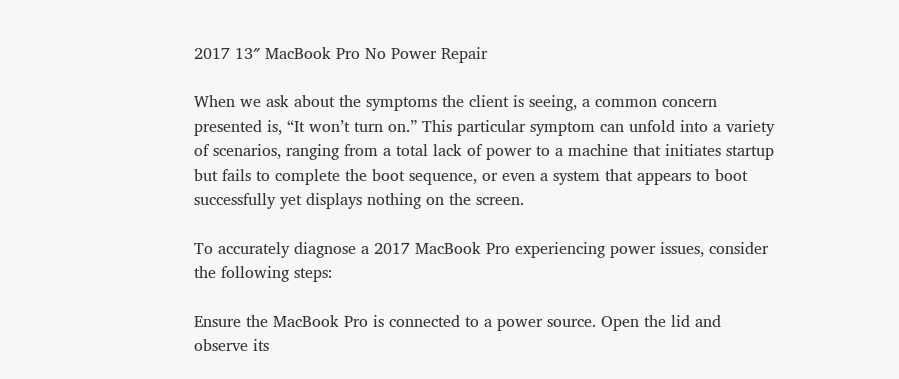2017 13″ MacBook Pro No Power Repair

When we ask about the symptoms the client is seeing, a common concern presented is, “It won’t turn on.” This particular symptom can unfold into a variety of scenarios, ranging from a total lack of power to a machine that initiates startup but fails to complete the boot sequence, or even a system that appears to boot successfully yet displays nothing on the screen.

To accurately diagnose a 2017 MacBook Pro experiencing power issues, consider the following steps:

Ensure the MacBook Pro is connected to a power source. Open the lid and observe its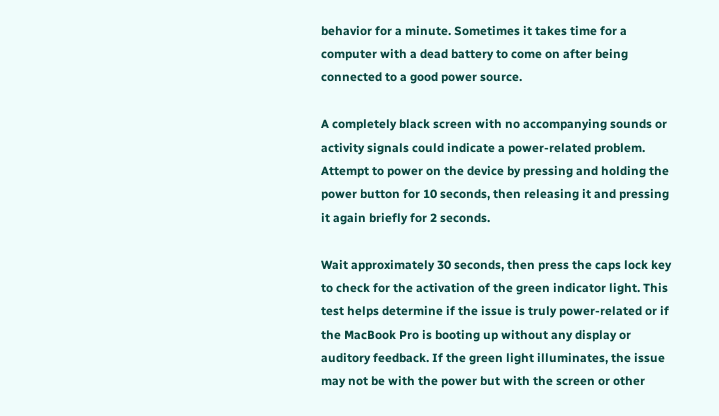behavior for a minute. Sometimes it takes time for a computer with a dead battery to come on after being connected to a good power source.

A completely black screen with no accompanying sounds or activity signals could indicate a power-related problem. Attempt to power on the device by pressing and holding the power button for 10 seconds, then releasing it and pressing it again briefly for 2 seconds.

Wait approximately 30 seconds, then press the caps lock key to check for the activation of the green indicator light. This test helps determine if the issue is truly power-related or if the MacBook Pro is booting up without any display or auditory feedback. If the green light illuminates, the issue may not be with the power but with the screen or other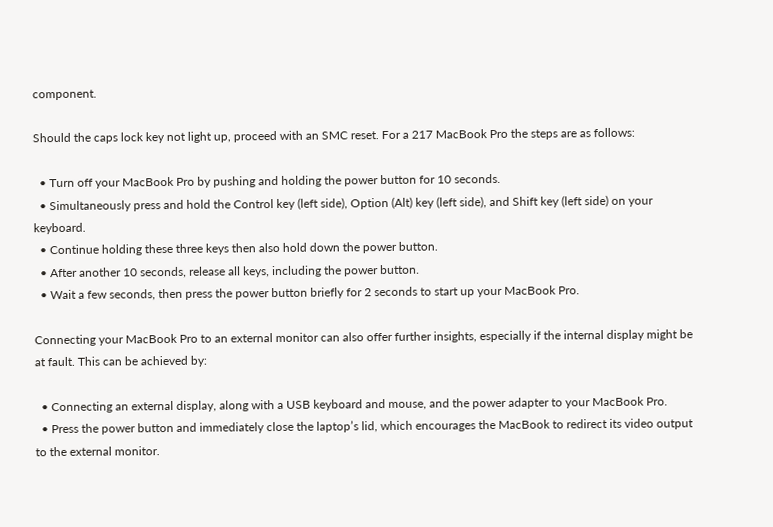component.

Should the caps lock key not light up, proceed with an SMC reset. For a 217 MacBook Pro the steps are as follows:

  • Turn off your MacBook Pro by pushing and holding the power button for 10 seconds.
  • Simultaneously press and hold the Control key (left side), Option (Alt) key (left side), and Shift key (left side) on your keyboard.
  • Continue holding these three keys then also hold down the power button.
  • After another 10 seconds, release all keys, including the power button.
  • Wait a few seconds, then press the power button briefly for 2 seconds to start up your MacBook Pro.

Connecting your MacBook Pro to an external monitor can also offer further insights, especially if the internal display might be at fault. This can be achieved by:

  • Connecting an external display, along with a USB keyboard and mouse, and the power adapter to your MacBook Pro.
  • Press the power button and immediately close the laptop’s lid, which encourages the MacBook to redirect its video output to the external monitor.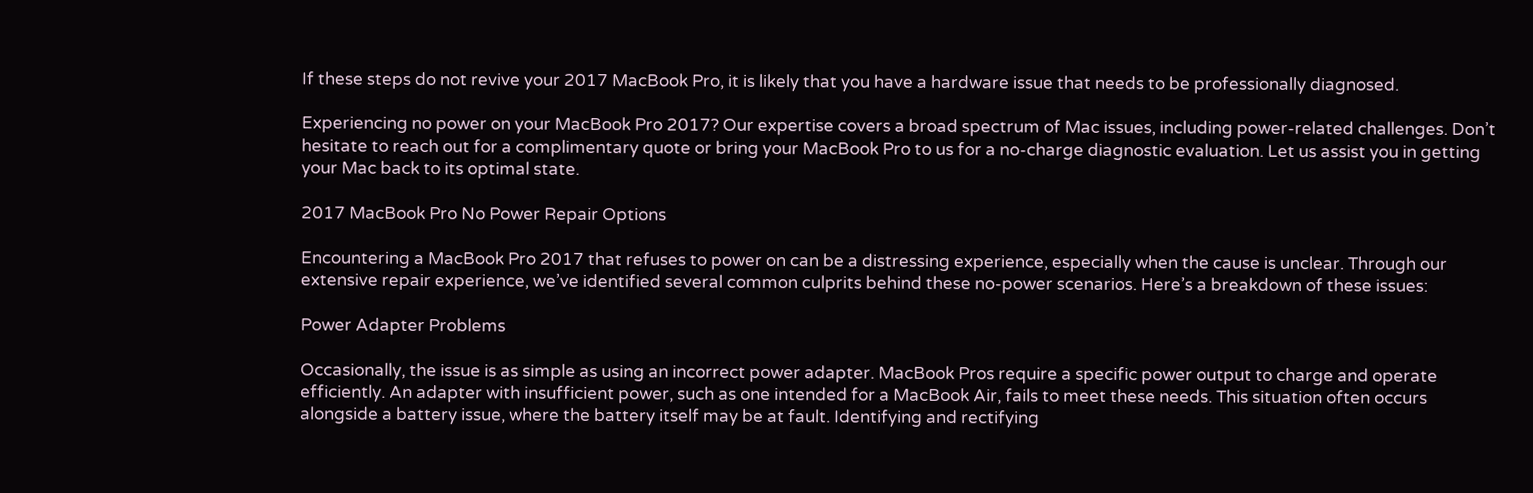If these steps do not revive your 2017 MacBook Pro, it is likely that you have a hardware issue that needs to be professionally diagnosed.

Experiencing no power on your MacBook Pro 2017? Our expertise covers a broad spectrum of Mac issues, including power-related challenges. Don’t hesitate to reach out for a complimentary quote or bring your MacBook Pro to us for a no-charge diagnostic evaluation. Let us assist you in getting your Mac back to its optimal state.

2017 MacBook Pro No Power Repair Options

Encountering a MacBook Pro 2017 that refuses to power on can be a distressing experience, especially when the cause is unclear. Through our extensive repair experience, we’ve identified several common culprits behind these no-power scenarios. Here’s a breakdown of these issues:

Power Adapter Problems

Occasionally, the issue is as simple as using an incorrect power adapter. MacBook Pros require a specific power output to charge and operate efficiently. An adapter with insufficient power, such as one intended for a MacBook Air, fails to meet these needs. This situation often occurs alongside a battery issue, where the battery itself may be at fault. Identifying and rectifying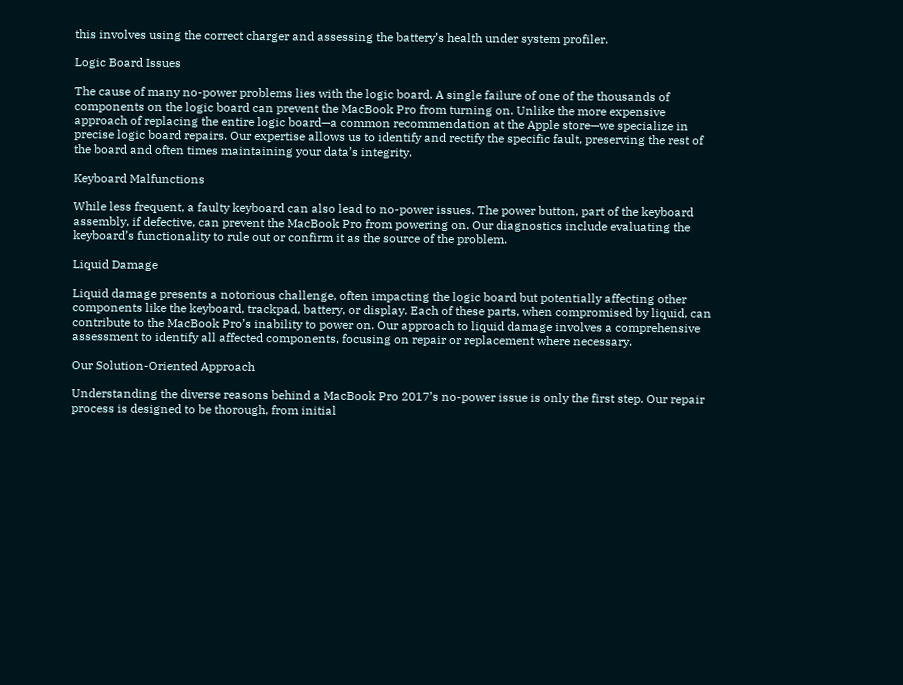this involves using the correct charger and assessing the battery’s health under system profiler.

Logic Board Issues

The cause of many no-power problems lies with the logic board. A single failure of one of the thousands of components on the logic board can prevent the MacBook Pro from turning on. Unlike the more expensive approach of replacing the entire logic board—a common recommendation at the Apple store—we specialize in precise logic board repairs. Our expertise allows us to identify and rectify the specific fault, preserving the rest of the board and often times maintaining your data’s integrity.

Keyboard Malfunctions

While less frequent, a faulty keyboard can also lead to no-power issues. The power button, part of the keyboard assembly, if defective, can prevent the MacBook Pro from powering on. Our diagnostics include evaluating the keyboard’s functionality to rule out or confirm it as the source of the problem.

Liquid Damage

Liquid damage presents a notorious challenge, often impacting the logic board but potentially affecting other components like the keyboard, trackpad, battery, or display. Each of these parts, when compromised by liquid, can contribute to the MacBook Pro’s inability to power on. Our approach to liquid damage involves a comprehensive assessment to identify all affected components, focusing on repair or replacement where necessary.

Our Solution-Oriented Approach

Understanding the diverse reasons behind a MacBook Pro 2017’s no-power issue is only the first step. Our repair process is designed to be thorough, from initial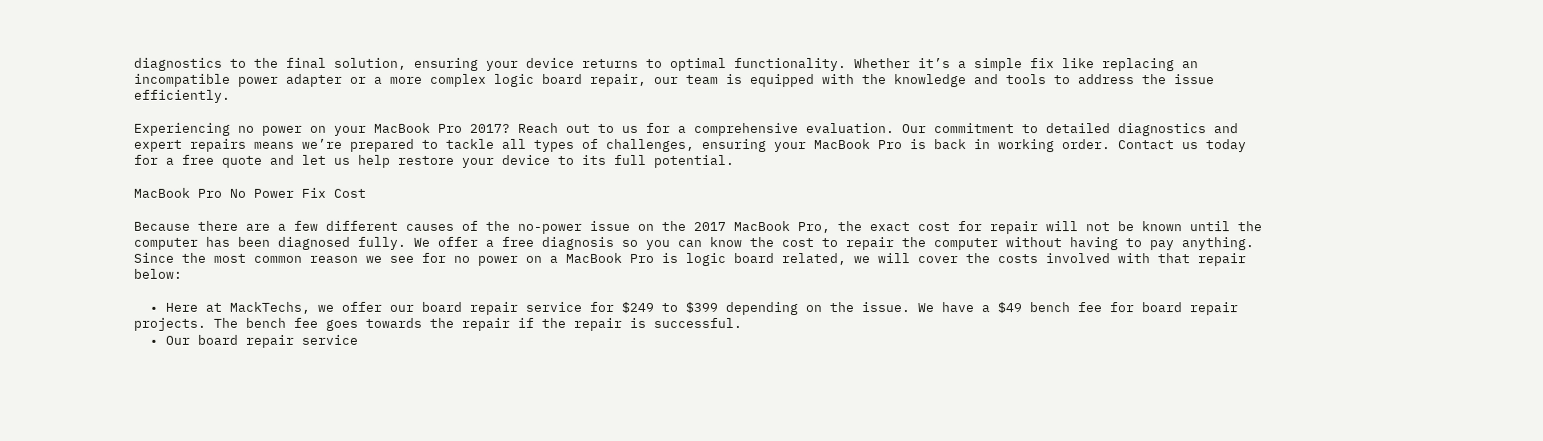diagnostics to the final solution, ensuring your device returns to optimal functionality. Whether it’s a simple fix like replacing an incompatible power adapter or a more complex logic board repair, our team is equipped with the knowledge and tools to address the issue efficiently.

Experiencing no power on your MacBook Pro 2017? Reach out to us for a comprehensive evaluation. Our commitment to detailed diagnostics and expert repairs means we’re prepared to tackle all types of challenges, ensuring your MacBook Pro is back in working order. Contact us today for a free quote and let us help restore your device to its full potential.

MacBook Pro No Power Fix Cost

Because there are a few different causes of the no-power issue on the 2017 MacBook Pro, the exact cost for repair will not be known until the computer has been diagnosed fully. We offer a free diagnosis so you can know the cost to repair the computer without having to pay anything. Since the most common reason we see for no power on a MacBook Pro is logic board related, we will cover the costs involved with that repair below:

  • Here at MackTechs, we offer our board repair service for $249 to $399 depending on the issue. We have a $49 bench fee for board repair projects. The bench fee goes towards the repair if the repair is successful.
  • Our board repair service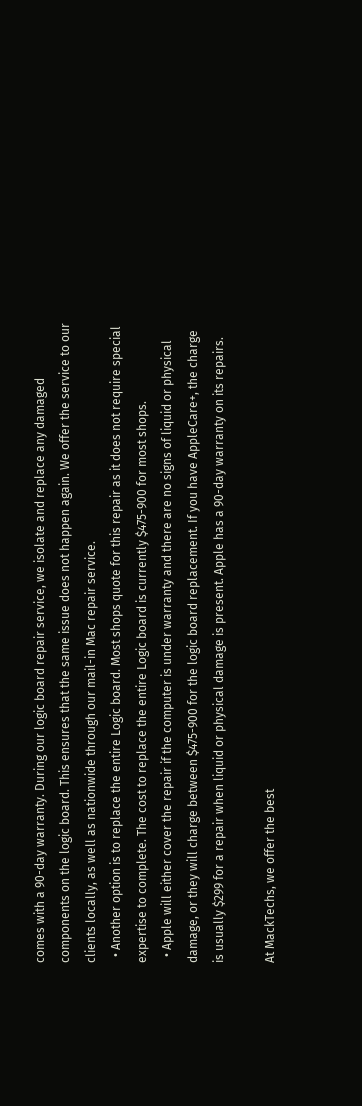comes with a 90-day warranty. During our logic board repair service, we isolate and replace any damaged components on the logic board. This ensures that the same issue does not happen again. We offer the service to our clients locally, as well as nationwide through our mail-in Mac repair service.
  • Another option is to replace the entire Logic board. Most shops quote for this repair as it does not require special expertise to complete. The cost to replace the entire Logic board is currently $475-900 for most shops.
  • Apple will either cover the repair if the computer is under warranty and there are no signs of liquid or physical damage, or they will charge between $475-900 for the logic board replacement. If you have AppleCare+, the charge is usually $299 for a repair when liquid or physical damage is present. Apple has a 90-day warranty on its repairs.

At MackTechs, we offer the best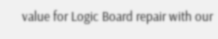value for Logic Board repair with our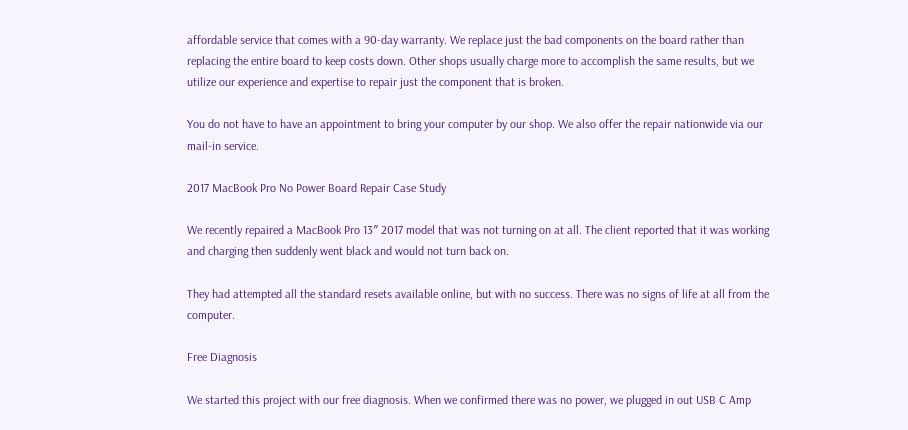affordable service that comes with a 90-day warranty. We replace just the bad components on the board rather than replacing the entire board to keep costs down. Other shops usually charge more to accomplish the same results, but we utilize our experience and expertise to repair just the component that is broken.

You do not have to have an appointment to bring your computer by our shop. We also offer the repair nationwide via our mail-in service.

2017 MacBook Pro No Power Board Repair Case Study

We recently repaired a MacBook Pro 13″ 2017 model that was not turning on at all. The client reported that it was working and charging then suddenly went black and would not turn back on.

They had attempted all the standard resets available online, but with no success. There was no signs of life at all from the computer.

Free Diagnosis

We started this project with our free diagnosis. When we confirmed there was no power, we plugged in out USB C Amp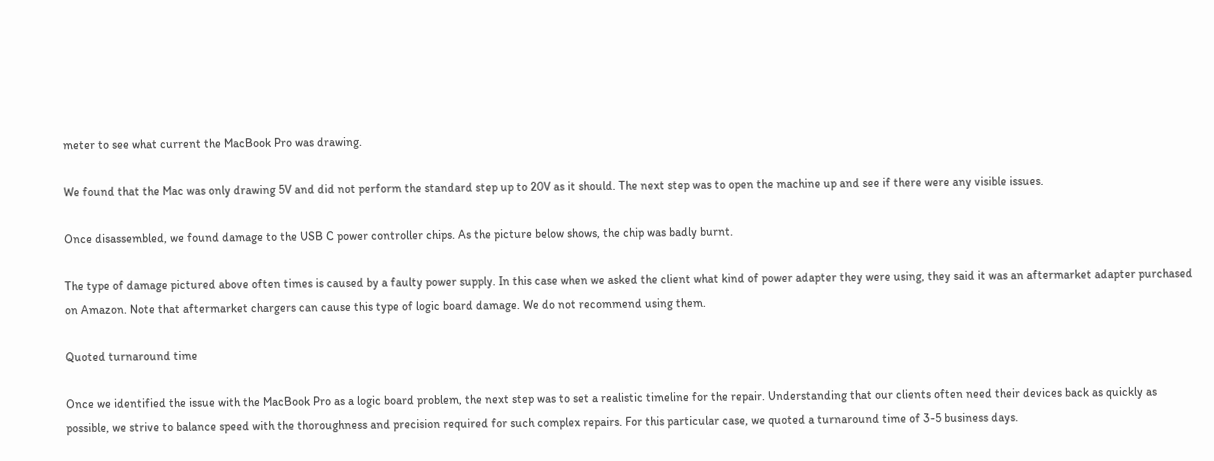meter to see what current the MacBook Pro was drawing.

We found that the Mac was only drawing 5V and did not perform the standard step up to 20V as it should. The next step was to open the machine up and see if there were any visible issues.

Once disassembled, we found damage to the USB C power controller chips. As the picture below shows, the chip was badly burnt.

The type of damage pictured above often times is caused by a faulty power supply. In this case when we asked the client what kind of power adapter they were using, they said it was an aftermarket adapter purchased on Amazon. Note that aftermarket chargers can cause this type of logic board damage. We do not recommend using them.

Quoted turnaround time

Once we identified the issue with the MacBook Pro as a logic board problem, the next step was to set a realistic timeline for the repair. Understanding that our clients often need their devices back as quickly as possible, we strive to balance speed with the thoroughness and precision required for such complex repairs. For this particular case, we quoted a turnaround time of 3-5 business days.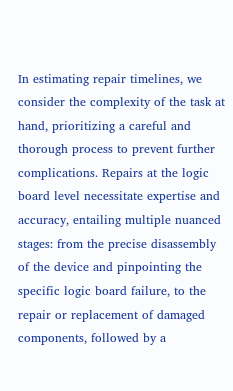In estimating repair timelines, we consider the complexity of the task at hand, prioritizing a careful and thorough process to prevent further complications. Repairs at the logic board level necessitate expertise and accuracy, entailing multiple nuanced stages: from the precise disassembly of the device and pinpointing the specific logic board failure, to the repair or replacement of damaged components, followed by a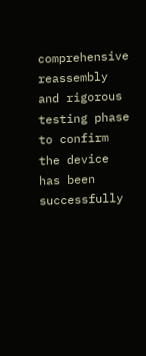comprehensive reassembly and rigorous testing phase to confirm the device has been successfully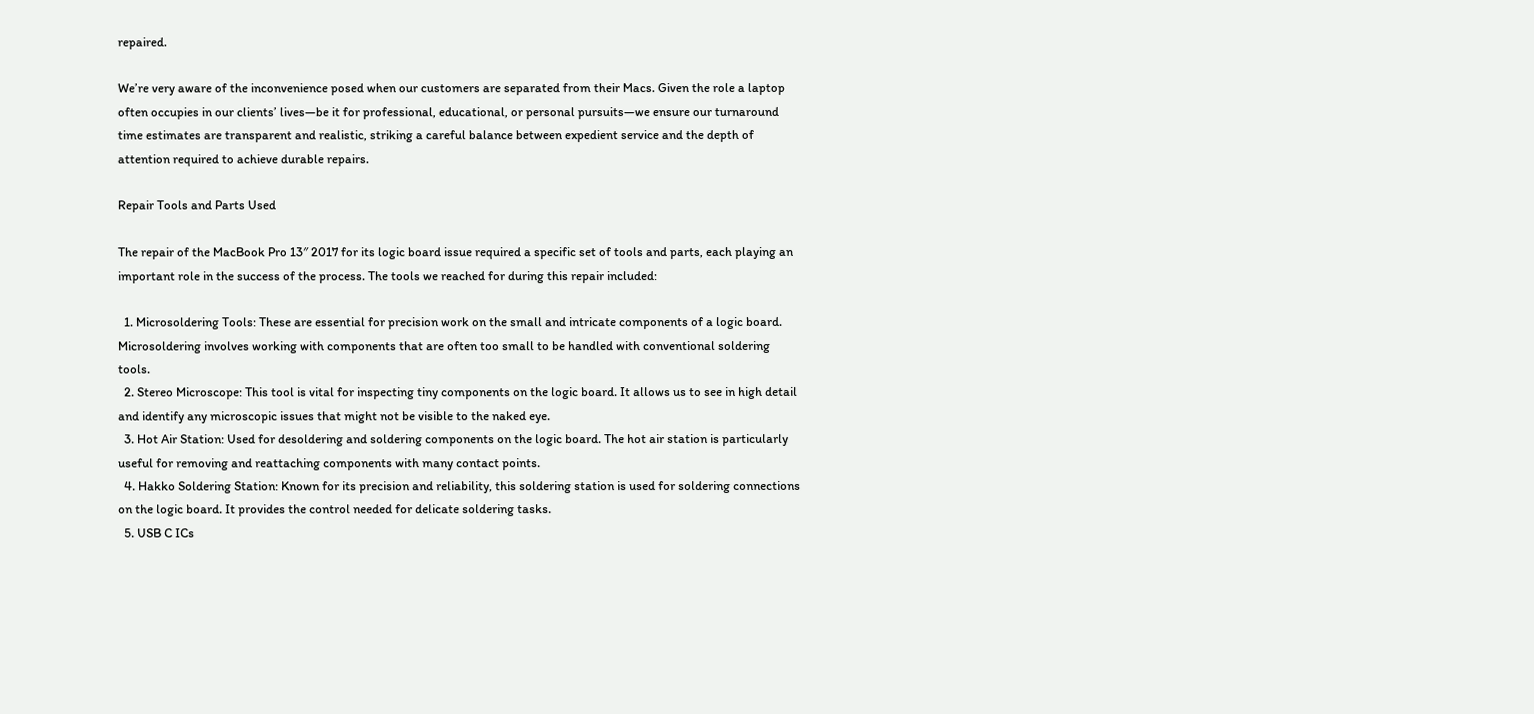repaired.

We’re very aware of the inconvenience posed when our customers are separated from their Macs. Given the role a laptop often occupies in our clients’ lives—be it for professional, educational, or personal pursuits—we ensure our turnaround time estimates are transparent and realistic, striking a careful balance between expedient service and the depth of attention required to achieve durable repairs.

Repair Tools and Parts Used

The repair of the MacBook Pro 13″ 2017 for its logic board issue required a specific set of tools and parts, each playing an important role in the success of the process. The tools we reached for during this repair included:

  1. Microsoldering Tools: These are essential for precision work on the small and intricate components of a logic board. Microsoldering involves working with components that are often too small to be handled with conventional soldering tools.
  2. Stereo Microscope: This tool is vital for inspecting tiny components on the logic board. It allows us to see in high detail and identify any microscopic issues that might not be visible to the naked eye.
  3. Hot Air Station: Used for desoldering and soldering components on the logic board. The hot air station is particularly useful for removing and reattaching components with many contact points.
  4. Hakko Soldering Station: Known for its precision and reliability, this soldering station is used for soldering connections on the logic board. It provides the control needed for delicate soldering tasks.
  5. USB C ICs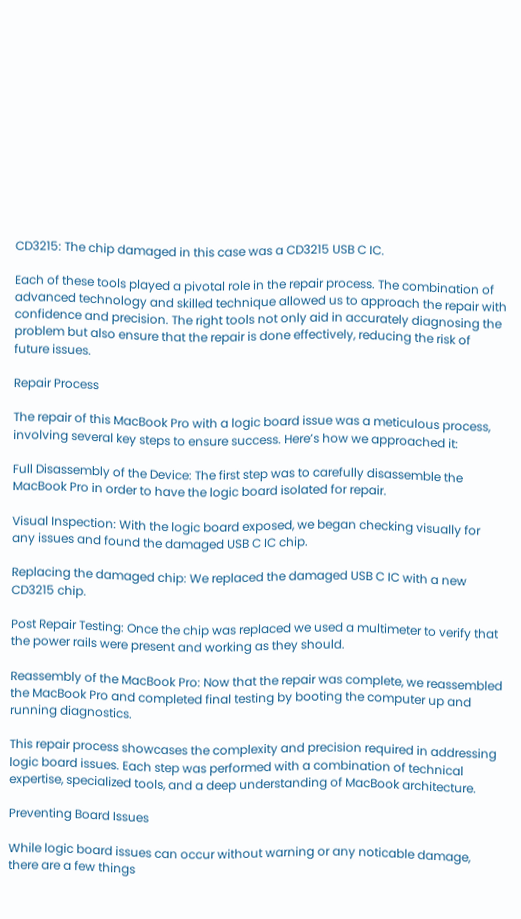CD3215: The chip damaged in this case was a CD3215 USB C IC.

Each of these tools played a pivotal role in the repair process. The combination of advanced technology and skilled technique allowed us to approach the repair with confidence and precision. The right tools not only aid in accurately diagnosing the problem but also ensure that the repair is done effectively, reducing the risk of future issues.

Repair Process

The repair of this MacBook Pro with a logic board issue was a meticulous process, involving several key steps to ensure success. Here’s how we approached it:

Full Disassembly of the Device: The first step was to carefully disassemble the MacBook Pro in order to have the logic board isolated for repair.

Visual Inspection: With the logic board exposed, we began checking visually for any issues and found the damaged USB C IC chip.

Replacing the damaged chip: We replaced the damaged USB C IC with a new CD3215 chip.

Post Repair Testing: Once the chip was replaced we used a multimeter to verify that the power rails were present and working as they should.

Reassembly of the MacBook Pro: Now that the repair was complete, we reassembled the MacBook Pro and completed final testing by booting the computer up and running diagnostics.

This repair process showcases the complexity and precision required in addressing logic board issues. Each step was performed with a combination of technical expertise, specialized tools, and a deep understanding of MacBook architecture.

Preventing Board Issues

While logic board issues can occur without warning or any noticable damage, there are a few things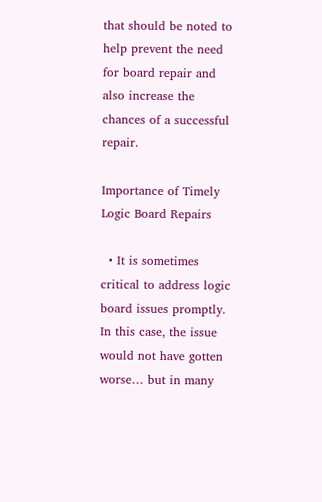that should be noted to help prevent the need for board repair and also increase the chances of a successful repair.

Importance of Timely Logic Board Repairs

  • It is sometimes critical to address logic board issues promptly. In this case, the issue would not have gotten worse… but in many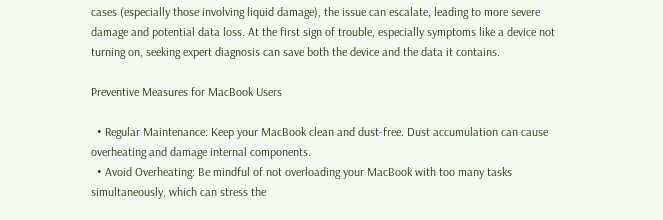cases (especially those involving liquid damage), the issue can escalate, leading to more severe damage and potential data loss. At the first sign of trouble, especially symptoms like a device not turning on, seeking expert diagnosis can save both the device and the data it contains.

Preventive Measures for MacBook Users

  • Regular Maintenance: Keep your MacBook clean and dust-free. Dust accumulation can cause overheating and damage internal components.
  • Avoid Overheating: Be mindful of not overloading your MacBook with too many tasks simultaneously, which can stress the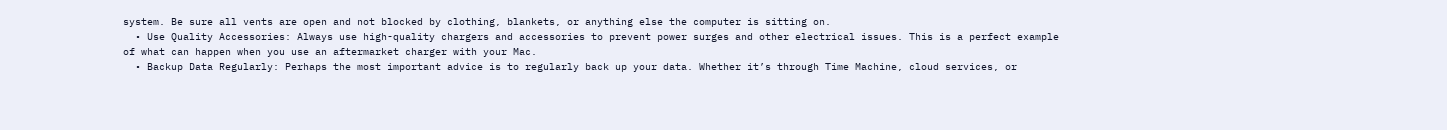system. Be sure all vents are open and not blocked by clothing, blankets, or anything else the computer is sitting on.
  • Use Quality Accessories: Always use high-quality chargers and accessories to prevent power surges and other electrical issues. This is a perfect example of what can happen when you use an aftermarket charger with your Mac.
  • Backup Data Regularly: Perhaps the most important advice is to regularly back up your data. Whether it’s through Time Machine, cloud services, or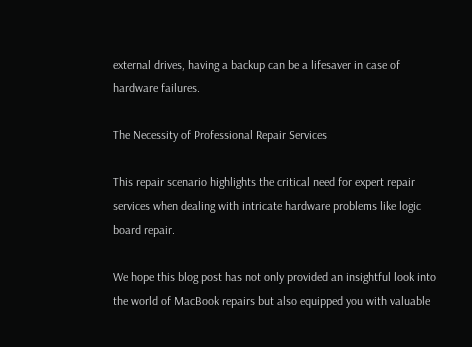external drives, having a backup can be a lifesaver in case of hardware failures.

The Necessity of Professional Repair Services

This repair scenario highlights the critical need for expert repair services when dealing with intricate hardware problems like logic board repair.

We hope this blog post has not only provided an insightful look into the world of MacBook repairs but also equipped you with valuable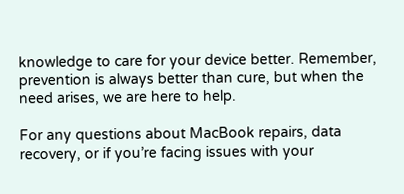knowledge to care for your device better. Remember, prevention is always better than cure, but when the need arises, we are here to help.

For any questions about MacBook repairs, data recovery, or if you’re facing issues with your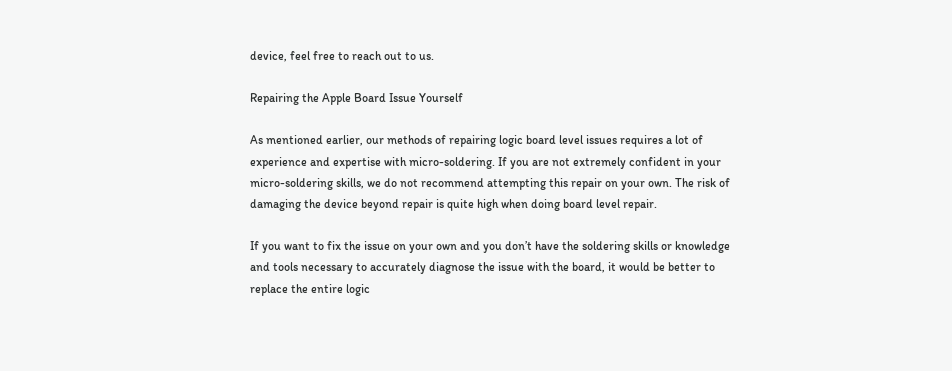device, feel free to reach out to us.

Repairing the Apple Board Issue Yourself

As mentioned earlier, our methods of repairing logic board level issues requires a lot of experience and expertise with micro-soldering. If you are not extremely confident in your micro-soldering skills, we do not recommend attempting this repair on your own. The risk of damaging the device beyond repair is quite high when doing board level repair.

If you want to fix the issue on your own and you don’t have the soldering skills or knowledge and tools necessary to accurately diagnose the issue with the board, it would be better to replace the entire logic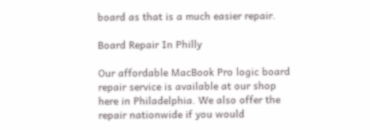board as that is a much easier repair.

Board Repair In Philly

Our affordable MacBook Pro logic board repair service is available at our shop here in Philadelphia. We also offer the repair nationwide if you would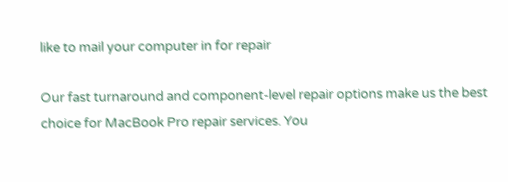like to mail your computer in for repair

Our fast turnaround and component-level repair options make us the best choice for MacBook Pro repair services. You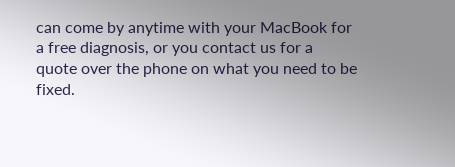can come by anytime with your MacBook for a free diagnosis, or you contact us for a quote over the phone on what you need to be fixed.